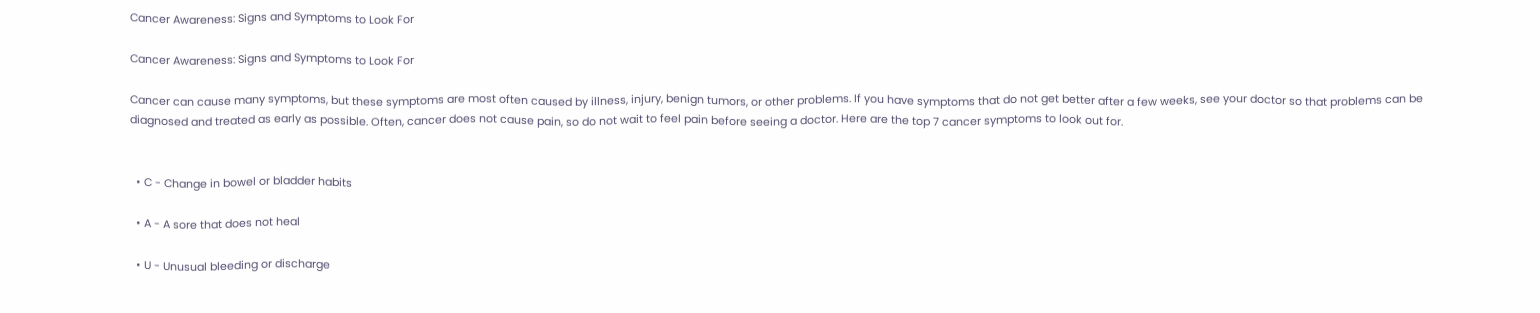Cancer Awareness: Signs and Symptoms to Look For

Cancer Awareness: Signs and Symptoms to Look For

Cancer can cause many symptoms, but these symptoms are most often caused by illness, injury, benign tumors, or other problems. If you have symptoms that do not get better after a few weeks, see your doctor so that problems can be diagnosed and treated as early as possible. Often, cancer does not cause pain, so do not wait to feel pain before seeing a doctor. Here are the top 7 cancer symptoms to look out for.


  • C - Change in bowel or bladder habits

  • A - A sore that does not heal

  • U - Unusual bleeding or discharge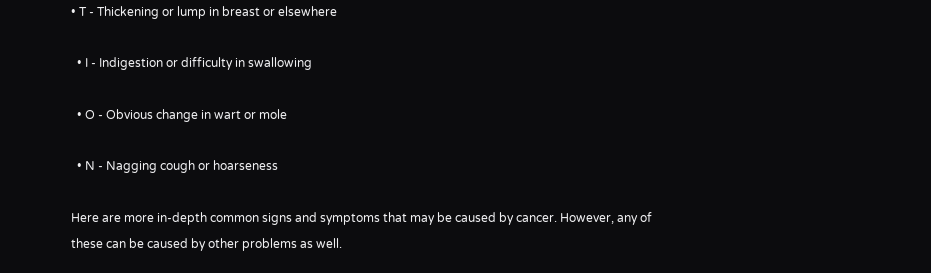• T - Thickening or lump in breast or elsewhere

  • I - Indigestion or difficulty in swallowing

  • O - Obvious change in wart or mole

  • N - Nagging cough or hoarseness

Here are more in-depth common signs and symptoms that may be caused by cancer. However, any of these can be caused by other problems as well.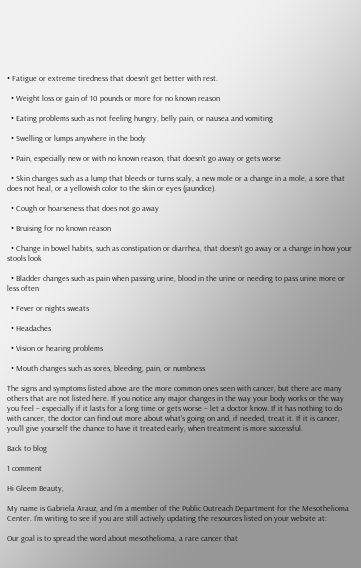• Fatigue or extreme tiredness that doesn’t get better with rest.

  • Weight loss or gain of 10 pounds or more for no known reason

  • Eating problems such as not feeling hungry, belly pain, or nausea and vomiting

  • Swelling or lumps anywhere in the body

  • Pain, especially new or with no known reason, that doesn’t go away or gets worse

  • Skin changes such as a lump that bleeds or turns scaly, a new mole or a change in a mole, a sore that does not heal, or a yellowish color to the skin or eyes (jaundice).

  • Cough or hoarseness that does not go away

  • Bruising for no known reason

  • Change in bowel habits, such as constipation or diarrhea, that doesn’t go away or a change in how your stools look

  • Bladder changes such as pain when passing urine, blood in the urine or needing to pass urine more or less often

  • Fever or nights sweats

  • Headaches

  • Vision or hearing problems

  • Mouth changes such as sores, bleeding, pain, or numbness

The signs and symptoms listed above are the more common ones seen with cancer, but there are many others that are not listed here. If you notice any major changes in the way your body works or the way you feel – especially if it lasts for a long time or gets worse – let a doctor know. If it has nothing to do with cancer, the doctor can find out more about what’s going on and, if needed, treat it. If it is cancer, you’ll give yourself the chance to have it treated early, when treatment is more successful.

Back to blog

1 comment

Hi Gleem Beauty,

My name is Gabriela Arauz, and I’m a member of the Public Outreach Department for the Mesothelioma Center. I’m writing to see if you are still actively updating the resources listed on your website at:

Our goal is to spread the word about mesothelioma, a rare cancer that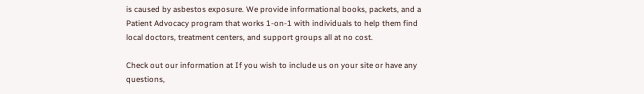is caused by asbestos exposure. We provide informational books, packets, and a Patient Advocacy program that works 1-on-1 with individuals to help them find local doctors, treatment centers, and support groups all at no cost.

Check out our information at If you wish to include us on your site or have any questions,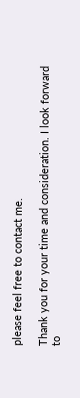please feel free to contact me.

Thank you for your time and consideration. I look forward to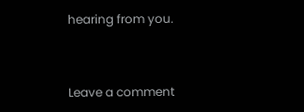hearing from you.



Leave a comment